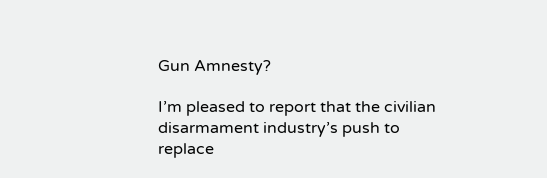Gun Amnesty?

I’m pleased to report that the civilian disarmament industry’s push to replace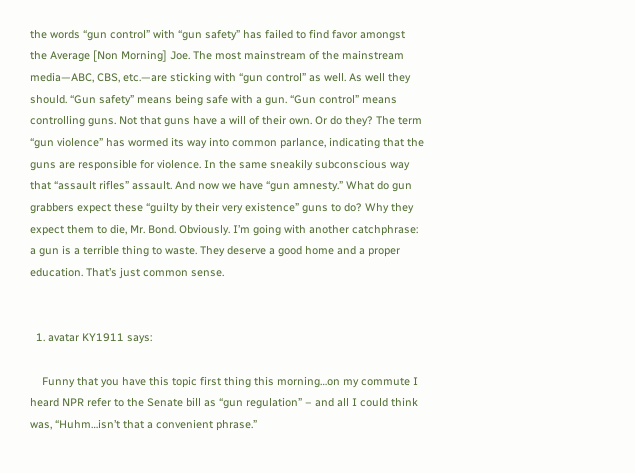the words “gun control” with “gun safety” has failed to find favor amongst the Average [Non Morning] Joe. The most mainstream of the mainstream media—ABC, CBS, etc.—are sticking with “gun control” as well. As well they should. “Gun safety” means being safe with a gun. “Gun control” means controlling guns. Not that guns have a will of their own. Or do they? The term “gun violence” has wormed its way into common parlance, indicating that the guns are responsible for violence. In the same sneakily subconscious way that “assault rifles” assault. And now we have “gun amnesty.” What do gun grabbers expect these “guilty by their very existence” guns to do? Why they expect them to die, Mr. Bond. Obviously. I’m going with another catchphrase: a gun is a terrible thing to waste. They deserve a good home and a proper education. That’s just common sense.


  1. avatar KY1911 says:

    Funny that you have this topic first thing this morning…on my commute I heard NPR refer to the Senate bill as “gun regulation” – and all I could think was, “Huhm…isn’t that a convenient phrase.”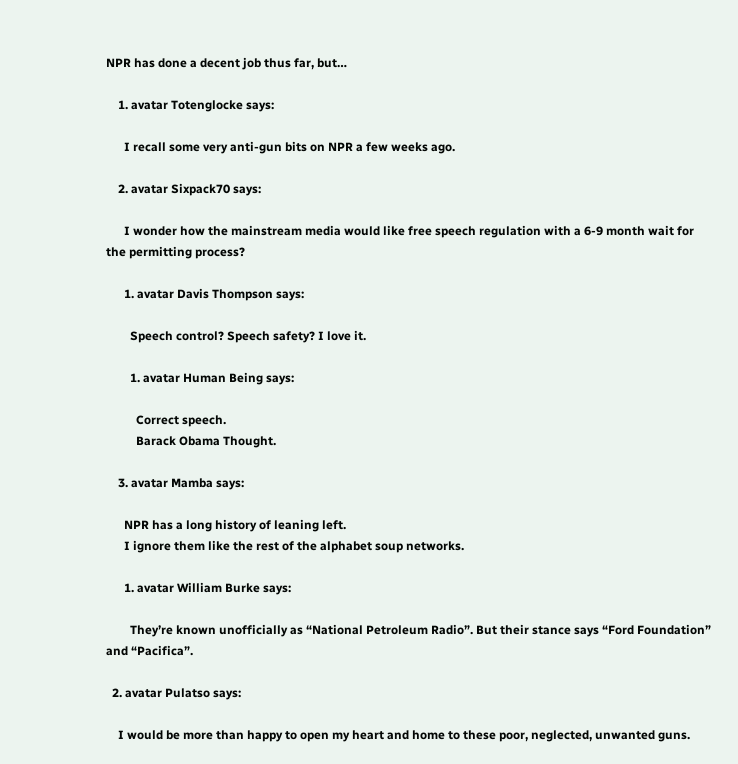NPR has done a decent job thus far, but…

    1. avatar Totenglocke says:

      I recall some very anti-gun bits on NPR a few weeks ago.

    2. avatar Sixpack70 says:

      I wonder how the mainstream media would like free speech regulation with a 6-9 month wait for the permitting process?

      1. avatar Davis Thompson says:

        Speech control? Speech safety? I love it.

        1. avatar Human Being says:

          Correct speech.
          Barack Obama Thought.

    3. avatar Mamba says:

      NPR has a long history of leaning left.
      I ignore them like the rest of the alphabet soup networks.

      1. avatar William Burke says:

        They’re known unofficially as “National Petroleum Radio”. But their stance says “Ford Foundation” and “Pacifica”.

  2. avatar Pulatso says:

    I would be more than happy to open my heart and home to these poor, neglected, unwanted guns.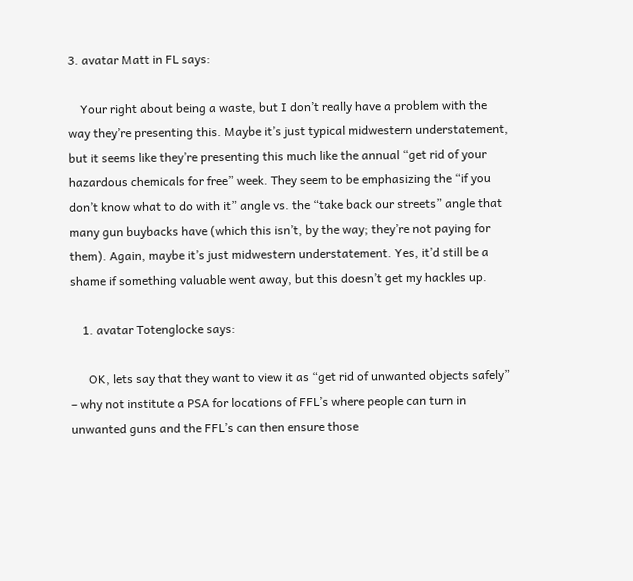3. avatar Matt in FL says:

    Your right about being a waste, but I don’t really have a problem with the way they’re presenting this. Maybe it’s just typical midwestern understatement, but it seems like they’re presenting this much like the annual “get rid of your hazardous chemicals for free” week. They seem to be emphasizing the “if you don’t know what to do with it” angle vs. the “take back our streets” angle that many gun buybacks have (which this isn’t, by the way; they’re not paying for them). Again, maybe it’s just midwestern understatement. Yes, it’d still be a shame if something valuable went away, but this doesn’t get my hackles up.

    1. avatar Totenglocke says:

      OK, lets say that they want to view it as “get rid of unwanted objects safely” – why not institute a PSA for locations of FFL’s where people can turn in unwanted guns and the FFL’s can then ensure those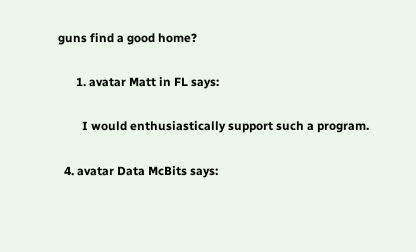guns find a good home?

      1. avatar Matt in FL says:

        I would enthusiastically support such a program.

  4. avatar Data McBits says: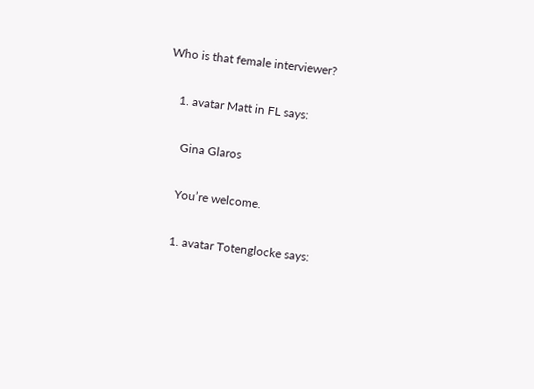Who is that female interviewer?

    1. avatar Matt in FL says:

      Gina Glaros

      You’re welcome.

      1. avatar Totenglocke says: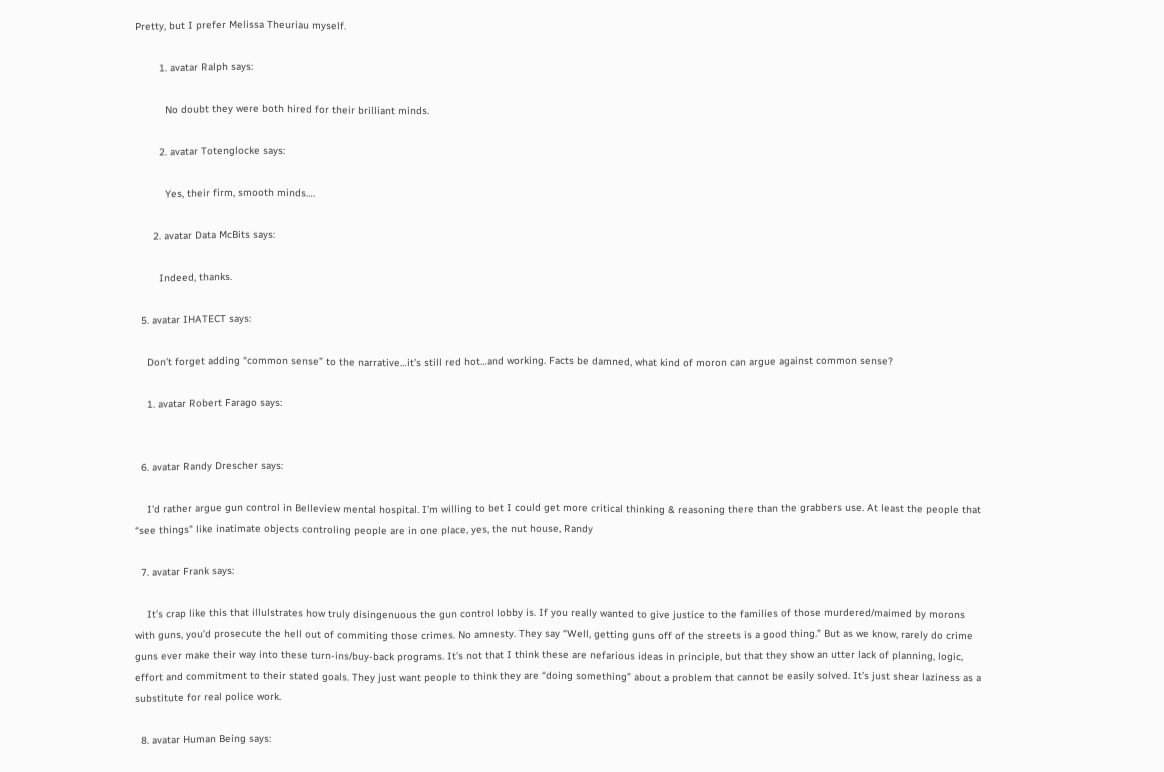Pretty, but I prefer Melissa Theuriau myself.

        1. avatar Ralph says:

          No doubt they were both hired for their brilliant minds.

        2. avatar Totenglocke says:

          Yes, their firm, smooth minds….

      2. avatar Data McBits says:

        Indeed, thanks.

  5. avatar IHATECT says:

    Don’t forget adding “common sense” to the narrative…it’s still red hot…and working. Facts be damned, what kind of moron can argue against common sense?

    1. avatar Robert Farago says:


  6. avatar Randy Drescher says:

    I’d rather argue gun control in Belleview mental hospital. I’m willing to bet I could get more critical thinking & reasoning there than the grabbers use. At least the people that “see things” like inatimate objects controling people are in one place, yes, the nut house, Randy

  7. avatar Frank says:

    It’s crap like this that illulstrates how truly disingenuous the gun control lobby is. If you really wanted to give justice to the families of those murdered/maimed by morons with guns, you’d prosecute the hell out of commiting those crimes. No amnesty. They say “Well, getting guns off of the streets is a good thing.” But as we know, rarely do crime guns ever make their way into these turn-ins/buy-back programs. It’s not that I think these are nefarious ideas in principle, but that they show an utter lack of planning, logic, effort and commitment to their stated goals. They just want people to think they are “doing something” about a problem that cannot be easily solved. It’s just shear laziness as a substitute for real police work.

  8. avatar Human Being says: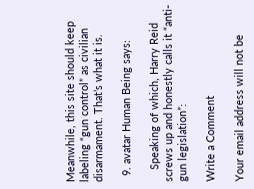Meanwhile, this site should keep labeling “gun control” as civilian disarmament. That’s what it is.

  9. avatar Human Being says:

    Speaking of which, Harry Reid screws up and honestly calls it “anti-gun legislation”:

Write a Comment

Your email address will not be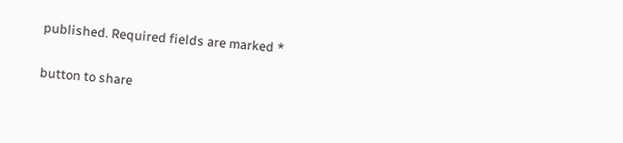published. Required fields are marked *

button to share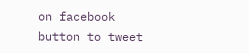on facebook
button to tweet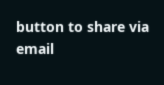button to share via email